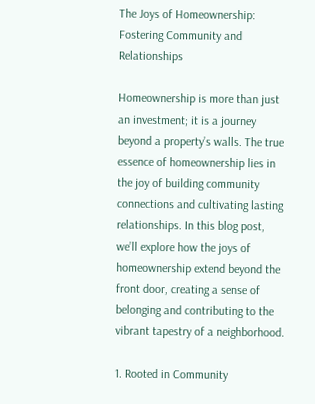The Joys of Homeownership: Fostering Community and Relationships

Homeownership is more than just an investment; it is a journey beyond a property’s walls. The true essence of homeownership lies in the joy of building community connections and cultivating lasting relationships. In this blog post, we’ll explore how the joys of homeownership extend beyond the front door, creating a sense of belonging and contributing to the vibrant tapestry of a neighborhood.

1. Rooted in Community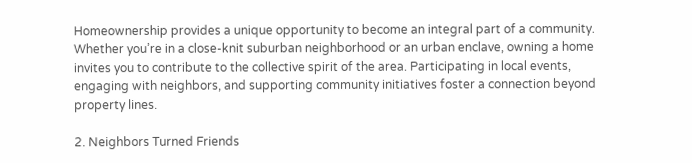Homeownership provides a unique opportunity to become an integral part of a community. Whether you’re in a close-knit suburban neighborhood or an urban enclave, owning a home invites you to contribute to the collective spirit of the area. Participating in local events, engaging with neighbors, and supporting community initiatives foster a connection beyond property lines.

2. Neighbors Turned Friends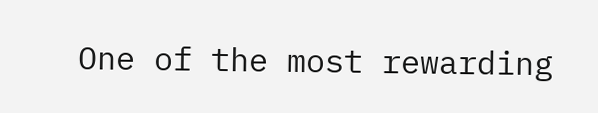One of the most rewarding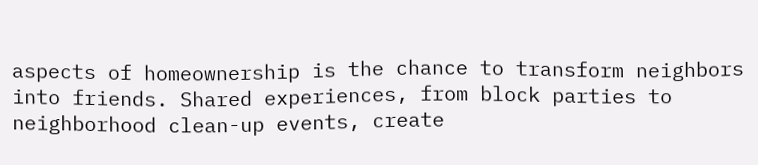aspects of homeownership is the chance to transform neighbors into friends. Shared experiences, from block parties to neighborhood clean-up events, create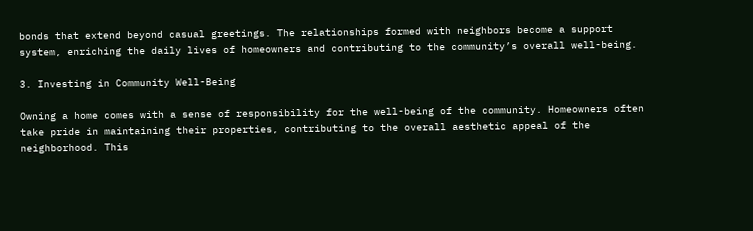bonds that extend beyond casual greetings. The relationships formed with neighbors become a support system, enriching the daily lives of homeowners and contributing to the community’s overall well-being.

3. Investing in Community Well-Being

Owning a home comes with a sense of responsibility for the well-being of the community. Homeowners often take pride in maintaining their properties, contributing to the overall aesthetic appeal of the neighborhood. This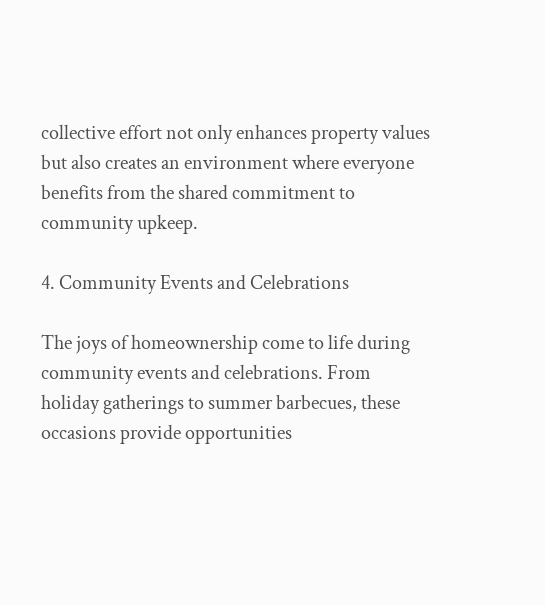collective effort not only enhances property values but also creates an environment where everyone benefits from the shared commitment to community upkeep.

4. Community Events and Celebrations

The joys of homeownership come to life during community events and celebrations. From holiday gatherings to summer barbecues, these occasions provide opportunities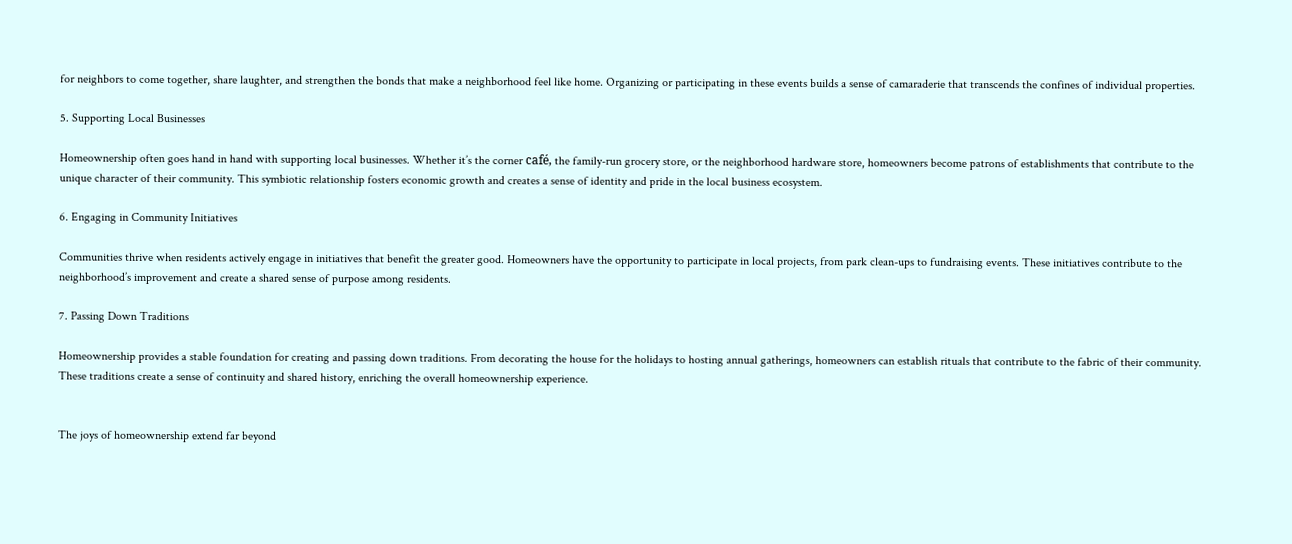for neighbors to come together, share laughter, and strengthen the bonds that make a neighborhood feel like home. Organizing or participating in these events builds a sense of camaraderie that transcends the confines of individual properties.

5. Supporting Local Businesses

Homeownership often goes hand in hand with supporting local businesses. Whether it’s the corner café, the family-run grocery store, or the neighborhood hardware store, homeowners become patrons of establishments that contribute to the unique character of their community. This symbiotic relationship fosters economic growth and creates a sense of identity and pride in the local business ecosystem.

6. Engaging in Community Initiatives

Communities thrive when residents actively engage in initiatives that benefit the greater good. Homeowners have the opportunity to participate in local projects, from park clean-ups to fundraising events. These initiatives contribute to the neighborhood’s improvement and create a shared sense of purpose among residents.

7. Passing Down Traditions

Homeownership provides a stable foundation for creating and passing down traditions. From decorating the house for the holidays to hosting annual gatherings, homeowners can establish rituals that contribute to the fabric of their community. These traditions create a sense of continuity and shared history, enriching the overall homeownership experience.


The joys of homeownership extend far beyond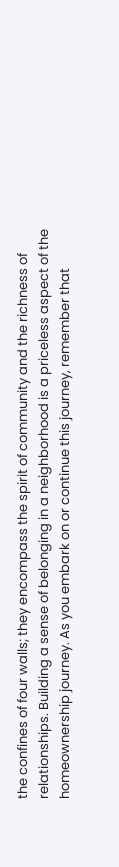the confines of four walls; they encompass the spirit of community and the richness of relationships. Building a sense of belonging in a neighborhood is a priceless aspect of the homeownership journey. As you embark on or continue this journey, remember that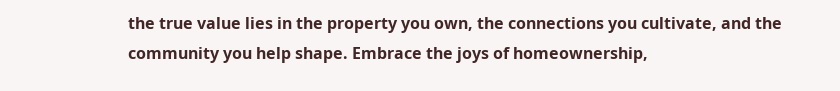the true value lies in the property you own, the connections you cultivate, and the community you help shape. Embrace the joys of homeownership,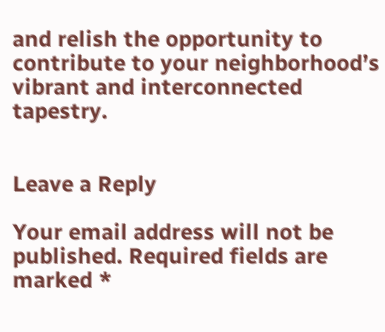and relish the opportunity to contribute to your neighborhood’s vibrant and interconnected tapestry.


Leave a Reply

Your email address will not be published. Required fields are marked *